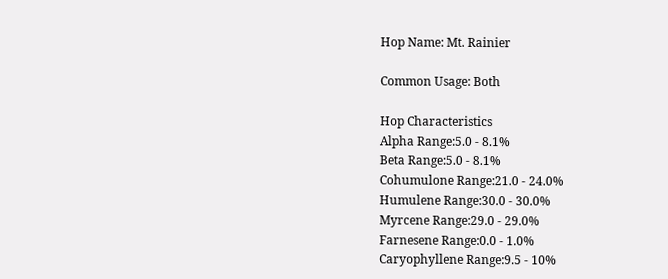Hop Name: Mt. Rainier

Common Usage: Both

Hop Characteristics
Alpha Range:5.0 - 8.1%
Beta Range:5.0 - 8.1%
Cohumulone Range:21.0 - 24.0%
Humulene Range:30.0 - 30.0%
Myrcene Range:29.0 - 29.0%
Farnesene Range:0.0 - 1.0%
Caryophyllene Range:9.5 - 10%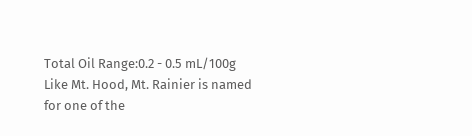Total Oil Range:0.2 - 0.5 mL/100g
Like Mt. Hood, Mt. Rainier is named for one of the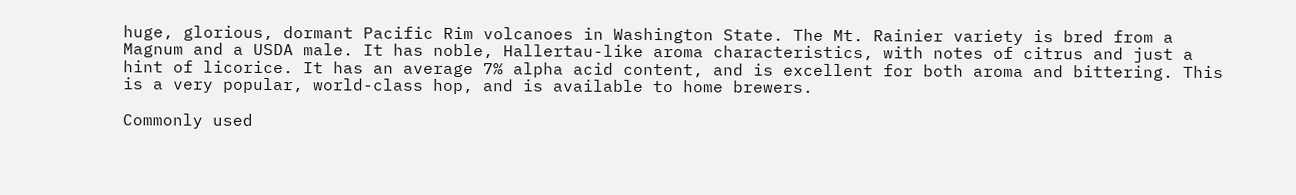huge, glorious, dormant Pacific Rim volcanoes in Washington State. The Mt. Rainier variety is bred from a Magnum and a USDA male. It has noble, Hallertau-like aroma characteristics, with notes of citrus and just a hint of licorice. It has an average 7% alpha acid content, and is excellent for both aroma and bittering. This is a very popular, world-class hop, and is available to home brewers.

Commonly used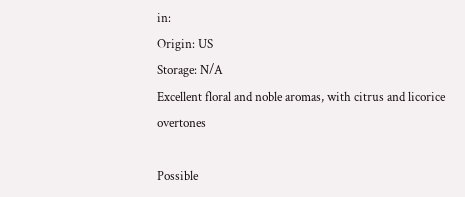in:
Origin: US
Storage: N/A
Excellent floral and noble aromas, with citrus and licorice overtones

Possible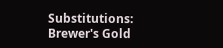Substitutions:
Brewer's Gold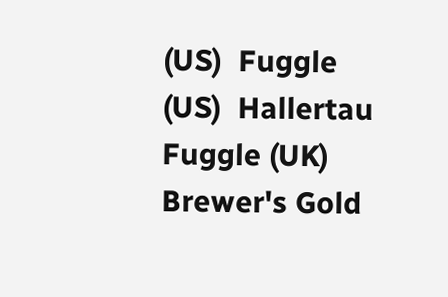(US)  Fuggle (US)  Hallertau  Fuggle (UK)  Brewer's Gold